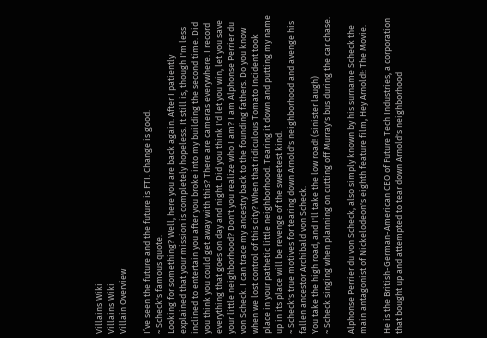Villains Wiki
Villains Wiki
Villain Overview

I’ve seen the future and the future is FTI. Change is good.
~ Scheck's famous quote.
Looking for something? Well, here you are back again. After I patiently explained that your mission is completely hopeless. It still is, though I'm less inclined to entertain you after you broke into my building the second time. Did you think you could get away with this? There are cameras everywhere. I record everything that goes on day and night. Did you think I'd let you win, let you save your little neighborhood? Don't you realize who I am? I am Alphonse Perrier du von Scheck. I can trace my ancestry back to the founding fathers. Do you know when we lost control of this city? When that ridiculous Tomato Incident took place in your pathetic little neighborhood. Tearing it down and putting my name up in its place will be revenge of the sweetest kind.
~ Scheck's true motives for tearing down Arnold's neighborhood and avenge his fallen ancestor Archibald von Scheck.
You take the high road, and I'll take the low road! (sinister laugh)
~ Scheck singing when planning on cutting off Murray's bus during the car chase.

Alphonse Perrier du von Scheck, also simply known by his surname Scheck the main antagonist of Nickelodeon's eighth feature film, Hey Arnold!: The Movie.

He is the British-German-American CEO of Future Tech Industries, a corporation that bought up and attempted to tear down Arnold's neighborhood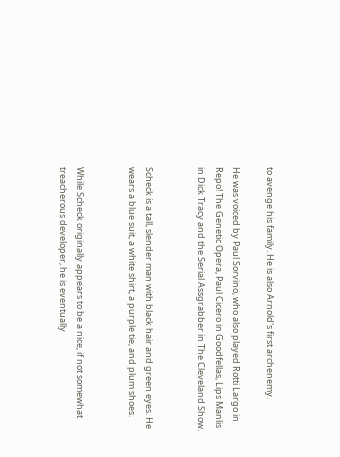to avenge his family. He is also Arnold's first archenemy.

He was voiced by Paul Sorvino, who also played Rotti Largo in Repo! The Genetic Opera, Paul Cicero in Goodfellas, Lips Manlis in Dick Tracy and the Serial Assgrabber in The Cleveland Show.


Scheck is a tall, slender man with black hair and green eyes. He wears a blue suit, a white shirt, a purple tie, and plum shoes.


While Scheck originally appears to be a nice, if not somewhat treacherous developer, he is eventually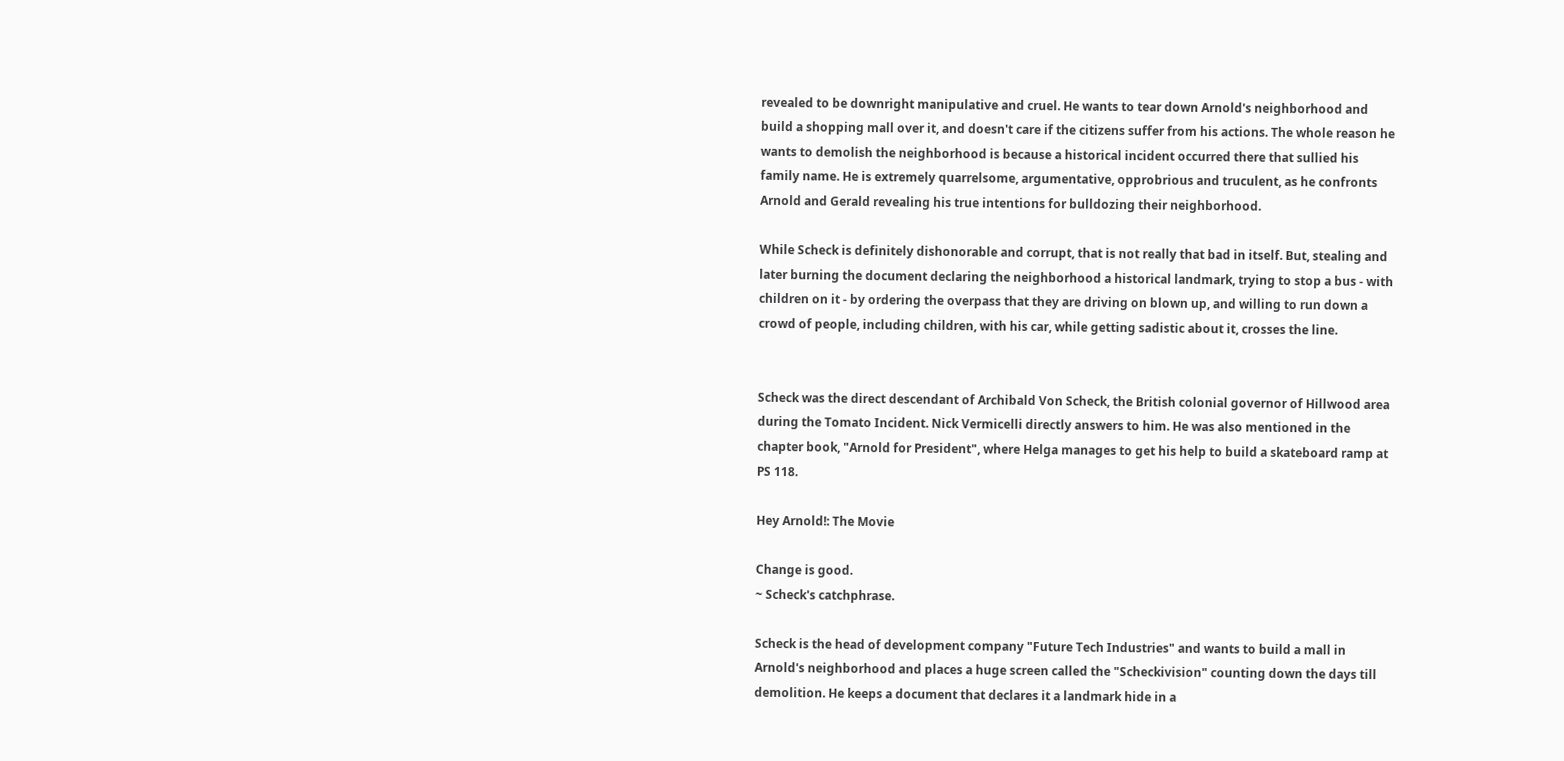revealed to be downright manipulative and cruel. He wants to tear down Arnold's neighborhood and build a shopping mall over it, and doesn't care if the citizens suffer from his actions. The whole reason he wants to demolish the neighborhood is because a historical incident occurred there that sullied his family name. He is extremely quarrelsome, argumentative, opprobrious and truculent, as he confronts Arnold and Gerald revealing his true intentions for bulldozing their neighborhood.

While Scheck is definitely dishonorable and corrupt, that is not really that bad in itself. But, stealing and later burning the document declaring the neighborhood a historical landmark, trying to stop a bus - with children on it - by ordering the overpass that they are driving on blown up, and willing to run down a crowd of people, including children, with his car, while getting sadistic about it, crosses the line.


Scheck was the direct descendant of Archibald Von Scheck, the British colonial governor of Hillwood area during the Tomato Incident. Nick Vermicelli directly answers to him. He was also mentioned in the chapter book, "Arnold for President", where Helga manages to get his help to build a skateboard ramp at PS 118.

Hey Arnold!: The Movie

Change is good.
~ Scheck's catchphrase.

Scheck is the head of development company "Future Tech Industries" and wants to build a mall in Arnold's neighborhood and places a huge screen called the "Scheckivision" counting down the days till demolition. He keeps a document that declares it a landmark hide in a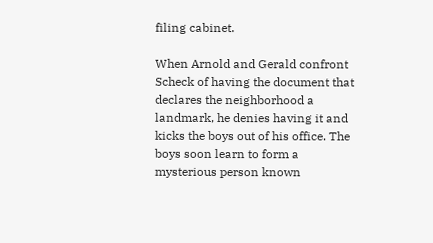filing cabinet.

When Arnold and Gerald confront Scheck of having the document that declares the neighborhood a landmark, he denies having it and kicks the boys out of his office. The boys soon learn to form a mysterious person known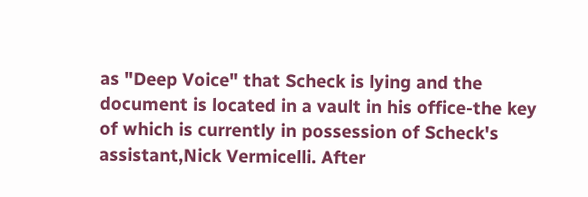as "Deep Voice" that Scheck is lying and the document is located in a vault in his office-the key of which is currently in possession of Scheck's assistant,Nick Vermicelli. After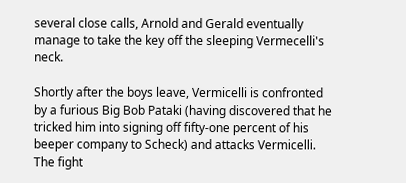several close calls, Arnold and Gerald eventually manage to take the key off the sleeping Vermecelli's neck.

Shortly after the boys leave, Vermicelli is confronted by a furious Big Bob Pataki (having discovered that he tricked him into signing off fifty-one percent of his beeper company to Scheck) and attacks Vermicelli. The fight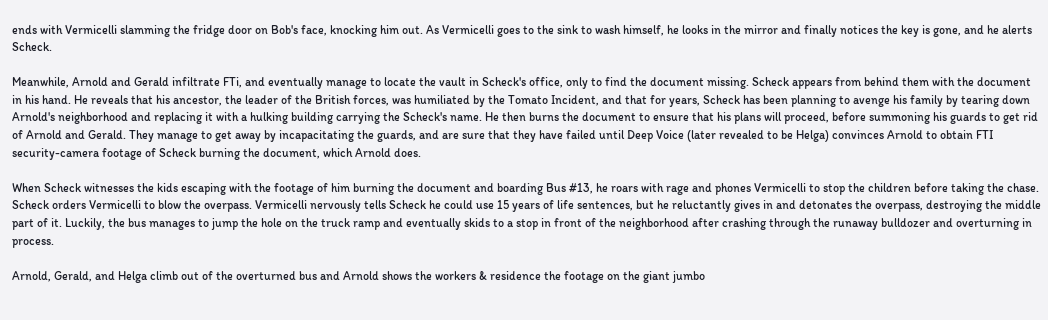ends with Vermicelli slamming the fridge door on Bob's face, knocking him out. As Vermicelli goes to the sink to wash himself, he looks in the mirror and finally notices the key is gone, and he alerts Scheck.

Meanwhile, Arnold and Gerald infiltrate FTi, and eventually manage to locate the vault in Scheck's office, only to find the document missing. Scheck appears from behind them with the document in his hand. He reveals that his ancestor, the leader of the British forces, was humiliated by the Tomato Incident, and that for years, Scheck has been planning to avenge his family by tearing down Arnold's neighborhood and replacing it with a hulking building carrying the Scheck's name. He then burns the document to ensure that his plans will proceed, before summoning his guards to get rid of Arnold and Gerald. They manage to get away by incapacitating the guards, and are sure that they have failed until Deep Voice (later revealed to be Helga) convinces Arnold to obtain FTI security-camera footage of Scheck burning the document, which Arnold does.

When Scheck witnesses the kids escaping with the footage of him burning the document and boarding Bus #13, he roars with rage and phones Vermicelli to stop the children before taking the chase. Scheck orders Vermicelli to blow the overpass. Vermicelli nervously tells Scheck he could use 15 years of life sentences, but he reluctantly gives in and detonates the overpass, destroying the middle part of it. Luckily, the bus manages to jump the hole on the truck ramp and eventually skids to a stop in front of the neighborhood after crashing through the runaway bulldozer and overturning in process.

Arnold, Gerald, and Helga climb out of the overturned bus and Arnold shows the workers & residence the footage on the giant jumbo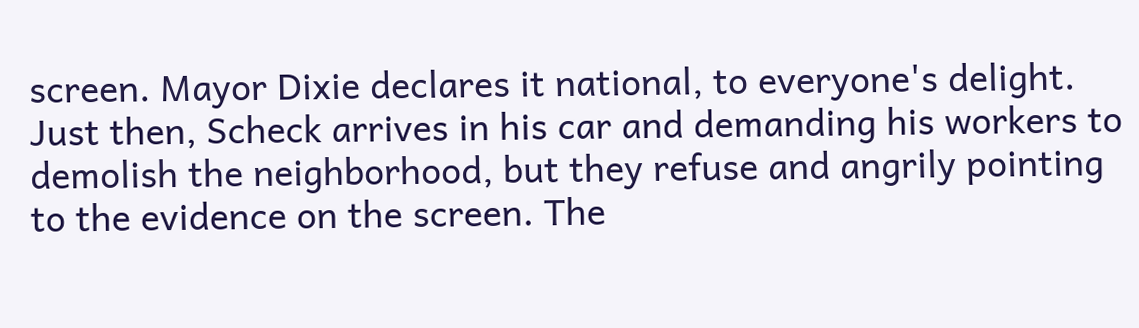screen. Mayor Dixie declares it national, to everyone's delight. Just then, Scheck arrives in his car and demanding his workers to demolish the neighborhood, but they refuse and angrily pointing to the evidence on the screen. The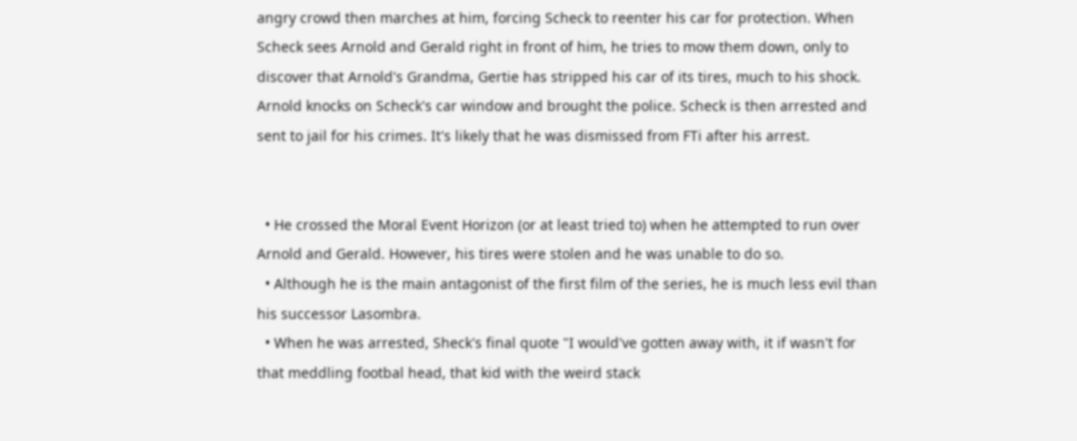angry crowd then marches at him, forcing Scheck to reenter his car for protection. When Scheck sees Arnold and Gerald right in front of him, he tries to mow them down, only to discover that Arnold's Grandma, Gertie has stripped his car of its tires, much to his shock. Arnold knocks on Scheck's car window and brought the police. Scheck is then arrested and sent to jail for his crimes. It's likely that he was dismissed from FTi after his arrest.


  • He crossed the Moral Event Horizon (or at least tried to) when he attempted to run over Arnold and Gerald. However, his tires were stolen and he was unable to do so.
  • Although he is the main antagonist of the first film of the series, he is much less evil than his successor Lasombra.
  • When he was arrested, Sheck's final quote "I would've gotten away with, it if wasn't for that meddling footbal head, that kid with the weird stack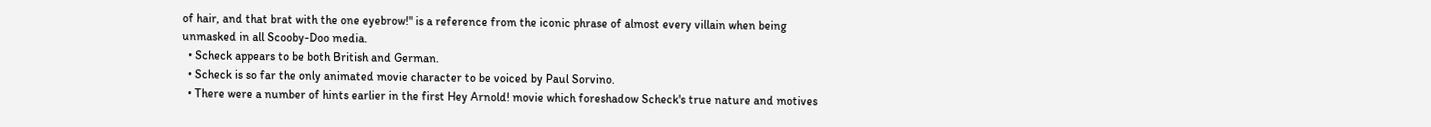of hair, and that brat with the one eyebrow!" is a reference from the iconic phrase of almost every villain when being unmasked in all Scooby-Doo media.
  • Scheck appears to be both British and German.
  • Scheck is so far the only animated movie character to be voiced by Paul Sorvino.
  • There were a number of hints earlier in the first Hey Arnold! movie which foreshadow Scheck's true nature and motives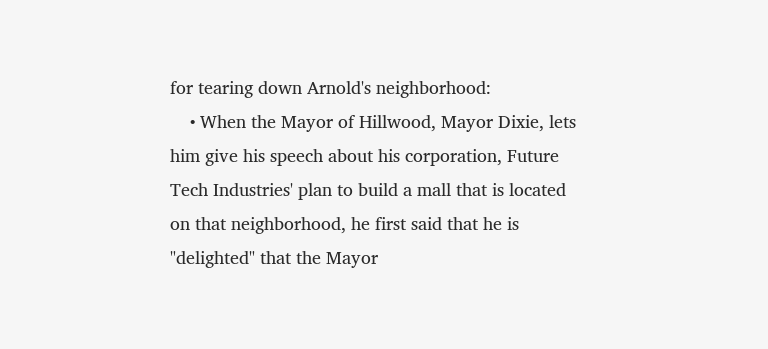for tearing down Arnold's neighborhood:
    • When the Mayor of Hillwood, Mayor Dixie, lets him give his speech about his corporation, Future Tech Industries' plan to build a mall that is located on that neighborhood, he first said that he is "delighted" that the Mayor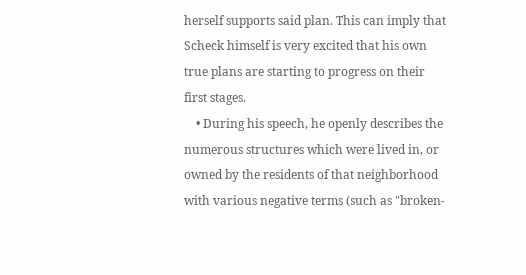herself supports said plan. This can imply that Scheck himself is very excited that his own true plans are starting to progress on their first stages.
    • During his speech, he openly describes the numerous structures which were lived in, or owned by the residents of that neighborhood with various negative terms (such as "broken-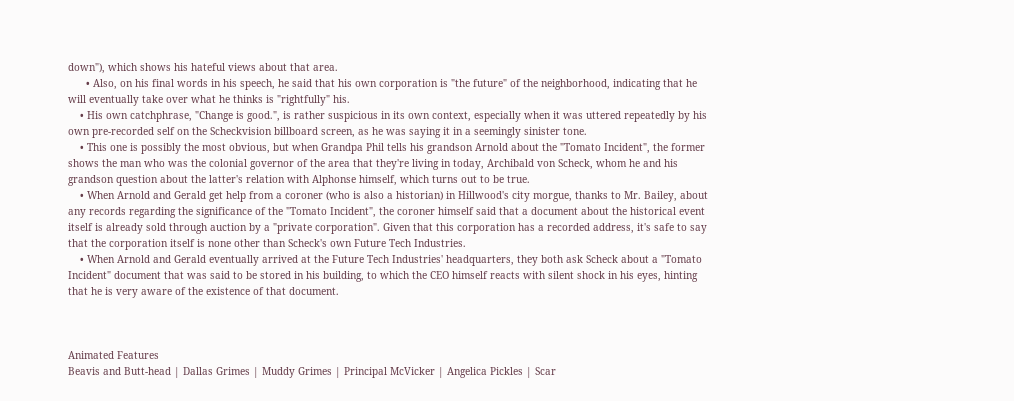down"), which shows his hateful views about that area.
      • Also, on his final words in his speech, he said that his own corporation is "the future" of the neighborhood, indicating that he will eventually take over what he thinks is "rightfully" his.
    • His own catchphrase, "Change is good.", is rather suspicious in its own context, especially when it was uttered repeatedly by his own pre-recorded self on the Scheckvision billboard screen, as he was saying it in a seemingly sinister tone.
    • This one is possibly the most obvious, but when Grandpa Phil tells his grandson Arnold about the "Tomato Incident", the former shows the man who was the colonial governor of the area that they're living in today, Archibald von Scheck, whom he and his grandson question about the latter's relation with Alphonse himself, which turns out to be true.
    • When Arnold and Gerald get help from a coroner (who is also a historian) in Hillwood's city morgue, thanks to Mr. Bailey, about any records regarding the significance of the "Tomato Incident", the coroner himself said that a document about the historical event itself is already sold through auction by a "private corporation". Given that this corporation has a recorded address, it's safe to say that the corporation itself is none other than Scheck's own Future Tech Industries.
    • When Arnold and Gerald eventually arrived at the Future Tech Industries' headquarters, they both ask Scheck about a "Tomato Incident" document that was said to be stored in his building, to which the CEO himself reacts with silent shock in his eyes, hinting that he is very aware of the existence of that document.



Animated Features
Beavis and Butt-head | Dallas Grimes | Muddy Grimes | Principal McVicker | Angelica Pickles | Scar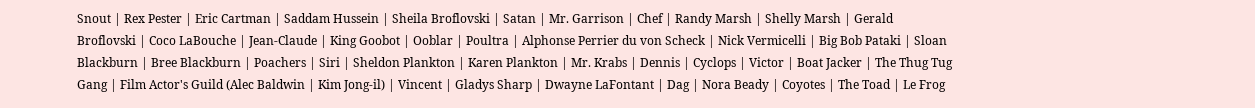Snout | Rex Pester | Eric Cartman | Saddam Hussein | Sheila Broflovski | Satan | Mr. Garrison | Chef | Randy Marsh | Shelly Marsh | Gerald Broflovski | Coco LaBouche | Jean-Claude | King Goobot | Ooblar | Poultra | Alphonse Perrier du von Scheck | Nick Vermicelli | Big Bob Pataki | Sloan Blackburn | Bree Blackburn | Poachers | Siri | Sheldon Plankton | Karen Plankton | Mr. Krabs | Dennis | Cyclops | Victor | Boat Jacker | The Thug Tug Gang | Film Actor's Guild (Alec Baldwin | Kim Jong-il) | Vincent | Gladys Sharp | Dwayne LaFontant | Dag | Nora Beady | Coyotes | The Toad | Le Frog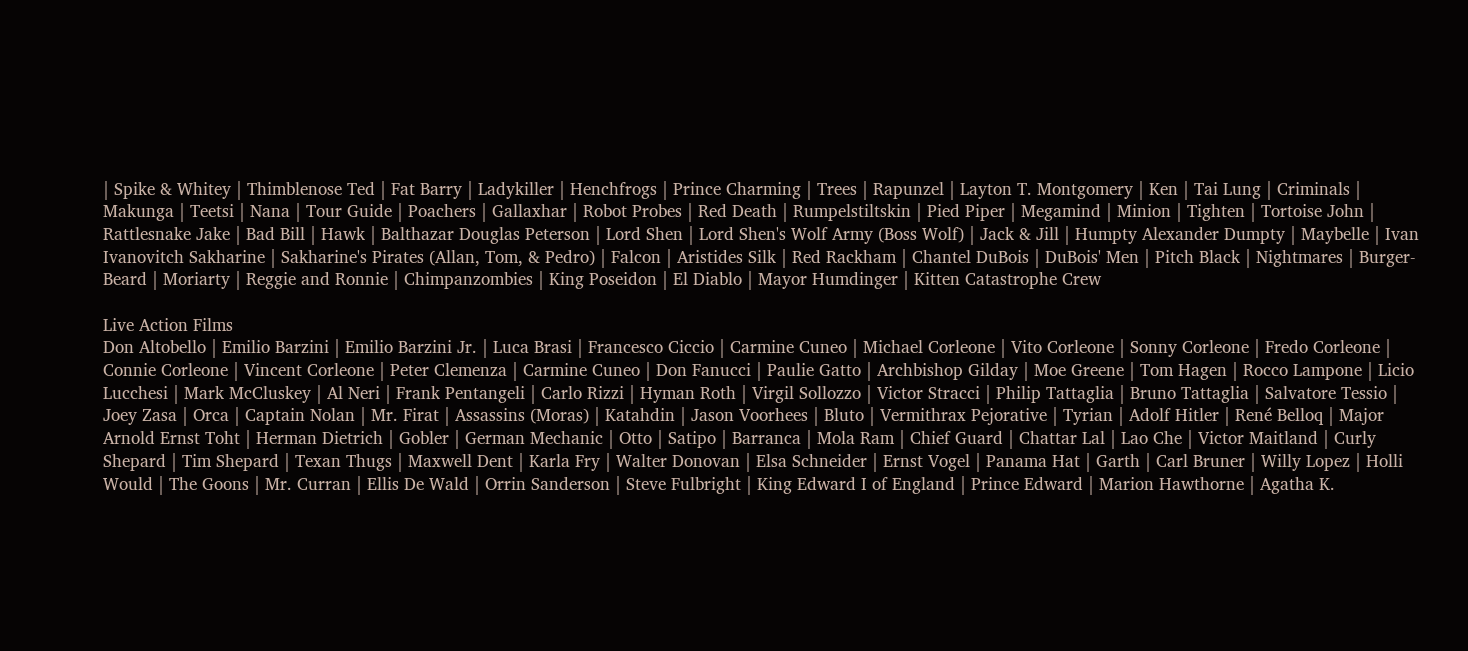| Spike & Whitey | Thimblenose Ted | Fat Barry | Ladykiller | Henchfrogs | Prince Charming | Trees | Rapunzel | Layton T. Montgomery | Ken | Tai Lung | Criminals | Makunga | Teetsi | Nana | Tour Guide | Poachers | Gallaxhar | Robot Probes | Red Death | Rumpelstiltskin | Pied Piper | Megamind | Minion | Tighten | Tortoise John | Rattlesnake Jake | Bad Bill | Hawk | Balthazar Douglas Peterson | Lord Shen | Lord Shen's Wolf Army (Boss Wolf) | Jack & Jill | Humpty Alexander Dumpty | Maybelle | Ivan Ivanovitch Sakharine | Sakharine's Pirates (Allan, Tom, & Pedro) | Falcon | Aristides Silk | Red Rackham | Chantel DuBois | DuBois' Men | Pitch Black | Nightmares | Burger-Beard | Moriarty | Reggie and Ronnie | Chimpanzombies | King Poseidon | El Diablo | Mayor Humdinger | Kitten Catastrophe Crew

Live Action Films
Don Altobello | Emilio Barzini | Emilio Barzini Jr. | Luca Brasi | Francesco Ciccio | Carmine Cuneo | Michael Corleone | Vito Corleone | Sonny Corleone | Fredo Corleone | Connie Corleone | Vincent Corleone | Peter Clemenza | Carmine Cuneo | Don Fanucci | Paulie Gatto | Archbishop Gilday | Moe Greene | Tom Hagen | Rocco Lampone | Licio Lucchesi | Mark McCluskey | Al Neri | Frank Pentangeli | Carlo Rizzi | Hyman Roth | Virgil Sollozzo | Victor Stracci | Philip Tattaglia | Bruno Tattaglia | Salvatore Tessio | Joey Zasa | Orca | Captain Nolan | Mr. Firat | Assassins (Moras) | Katahdin | Jason Voorhees | Bluto | Vermithrax Pejorative | Tyrian | Adolf Hitler | René Belloq | Major Arnold Ernst Toht | Herman Dietrich | Gobler | German Mechanic | Otto | Satipo | Barranca | Mola Ram | Chief Guard | Chattar Lal | Lao Che | Victor Maitland | Curly Shepard | Tim Shepard | Texan Thugs | Maxwell Dent | Karla Fry | Walter Donovan | Elsa Schneider | Ernst Vogel | Panama Hat | Garth | Carl Bruner | Willy Lopez | Holli Would | The Goons | Mr. Curran | Ellis De Wald | Orrin Sanderson | Steve Fulbright | King Edward I of England | Prince Edward | Marion Hawthorne | Agatha K.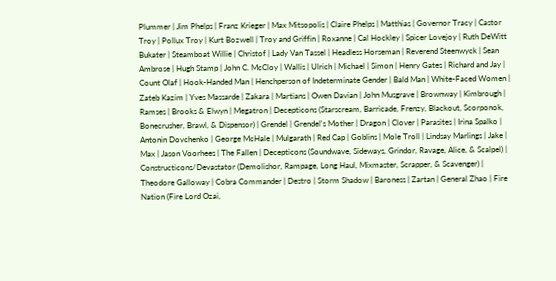Plummer | Jim Phelps | Franz Krieger | Max Mitsopolis | Claire Phelps | Matthias | Governor Tracy | Castor Troy | Pollux Troy | Kurt Bozwell | Troy and Griffin | Roxanne | Cal Hockley | Spicer Lovejoy | Ruth DeWitt Bukater | Steamboat Willie | Christof | Lady Van Tassel | Headless Horseman | Reverend Steenwyck | Sean Ambrose | Hugh Stamp | John C. McCloy | Wallis | Ulrich | Michael | Simon | Henry Gates | Richard and Jay | Count Olaf | Hook-Handed Man | Henchperson of Indeterminate Gender | Bald Man | White-Faced Women | Zateb Kazim | Yves Massarde | Zakara | Martians | Owen Davian | John Musgrave | Brownway | Kimbrough | Ramses | Brooks & Elwyn | Megatron | Decepticons (Starscream, Barricade, Frenzy, Blackout, Scorponok, Bonecrusher, Brawl, & Dispensor) | Grendel | Grendel's Mother | Dragon | Clover | Parasites | Irina Spalko | Antonin Dovchenko | George McHale | Mulgarath | Red Cap | Goblins | Mole Troll | Lindsay Marlings | Jake | Max | Jason Voorhees | The Fallen | Decepticons (Soundwave, Sideways, Grindor, Ravage, Alice, & Scalpel) | Constructicons/Devastator (Demolishor, Rampage, Long Haul, Mixmaster, Scrapper, & Scavenger) | Theodore Galloway | Cobra Commander | Destro | Storm Shadow | Baroness | Zartan | General Zhao | Fire Nation (Fire Lord Ozai,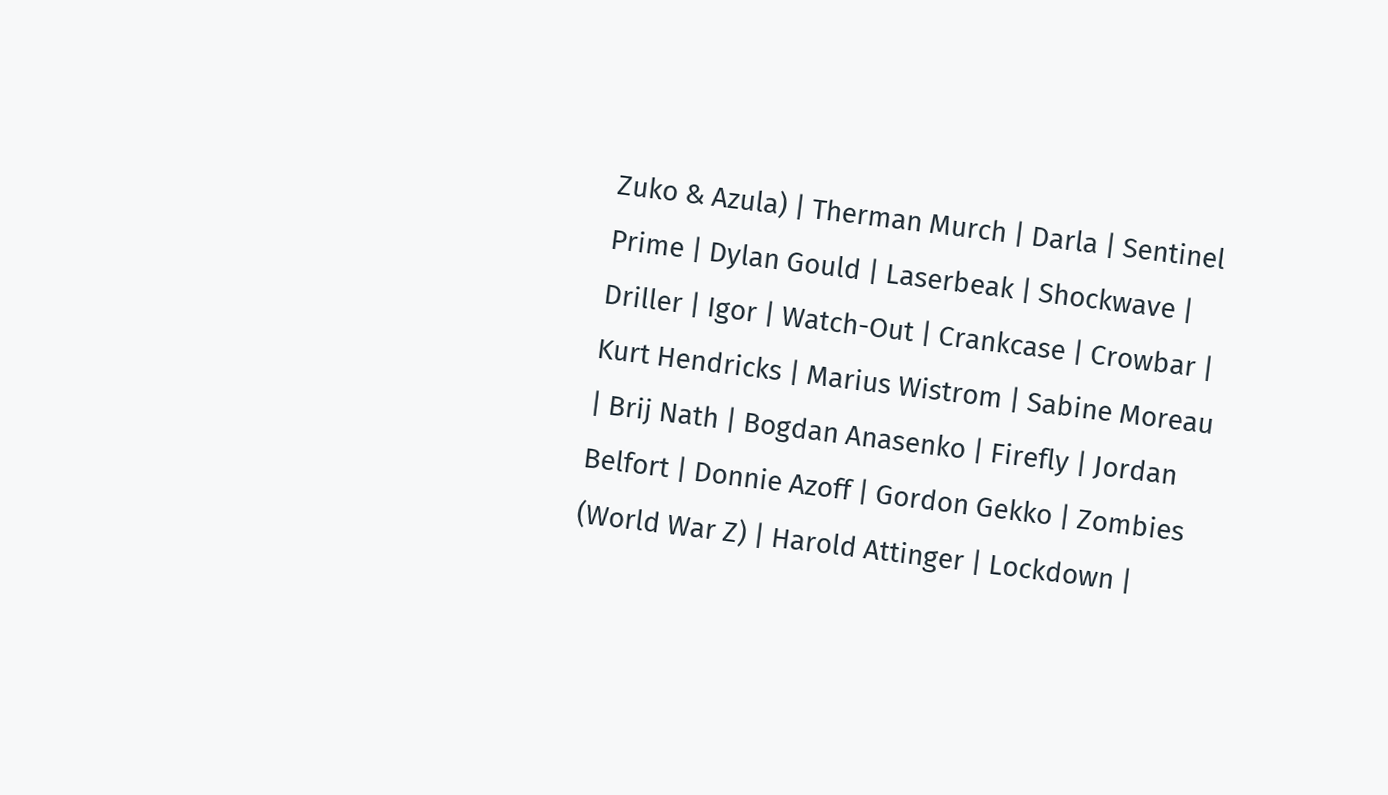Zuko & Azula) | Therman Murch | Darla | Sentinel Prime | Dylan Gould | Laserbeak | Shockwave | Driller | Igor | Watch-Out | Crankcase | Crowbar | Kurt Hendricks | Marius Wistrom | Sabine Moreau | Brij Nath | Bogdan Anasenko | Firefly | Jordan Belfort | Donnie Azoff | Gordon Gekko | Zombies (World War Z) | Harold Attinger | Lockdown |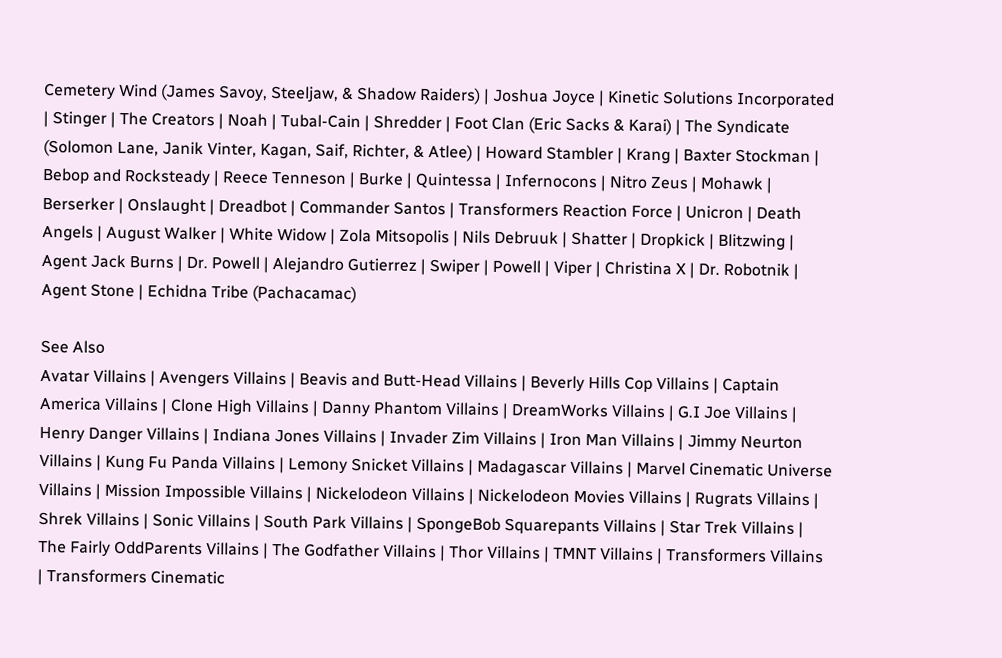Cemetery Wind (James Savoy, Steeljaw, & Shadow Raiders) | Joshua Joyce | Kinetic Solutions Incorporated | Stinger | The Creators | Noah | Tubal-Cain | Shredder | Foot Clan (Eric Sacks & Karai) | The Syndicate (Solomon Lane, Janik Vinter, Kagan, Saif, Richter, & Atlee) | Howard Stambler | Krang | Baxter Stockman | Bebop and Rocksteady | Reece Tenneson | Burke | Quintessa | Infernocons | Nitro Zeus | Mohawk | Berserker | Onslaught | Dreadbot | Commander Santos | Transformers Reaction Force | Unicron | Death Angels | August Walker | White Widow | Zola Mitsopolis | Nils Debruuk | Shatter | Dropkick | Blitzwing | Agent Jack Burns | Dr. Powell | Alejandro Gutierrez | Swiper | Powell | Viper | Christina X | Dr. Robotnik | Agent Stone | Echidna Tribe (Pachacamac)

See Also
Avatar Villains | Avengers Villains | Beavis and Butt-Head Villains | Beverly Hills Cop Villains | Captain America Villains | Clone High Villains | Danny Phantom Villains | DreamWorks Villains | G.I Joe Villains | Henry Danger Villains | Indiana Jones Villains | Invader Zim Villains | Iron Man Villains | Jimmy Neurton Villains | Kung Fu Panda Villains | Lemony Snicket Villains | Madagascar Villains | Marvel Cinematic Universe Villains | Mission Impossible Villains | Nickelodeon Villains | Nickelodeon Movies Villains | Rugrats Villains | Shrek Villains | Sonic Villains | South Park Villains | SpongeBob Squarepants Villains | Star Trek Villains | The Fairly OddParents Villains | The Godfather Villains | Thor Villains | TMNT Villains | Transformers Villains | Transformers Cinematic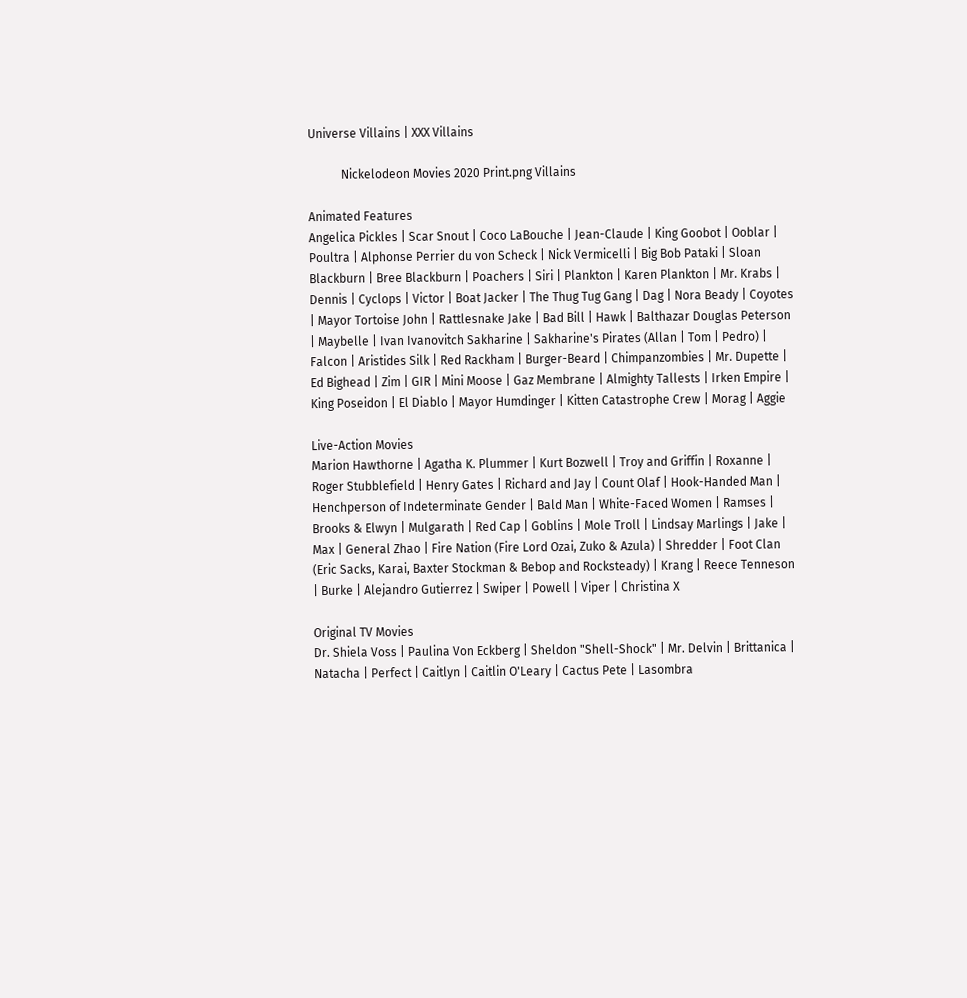Universe Villains | XXX Villains

           Nickelodeon Movies 2020 Print.png Villains

Animated Features
Angelica Pickles | Scar Snout | Coco LaBouche | Jean-Claude | King Goobot | Ooblar | Poultra | Alphonse Perrier du von Scheck | Nick Vermicelli | Big Bob Pataki | Sloan Blackburn | Bree Blackburn | Poachers | Siri | Plankton | Karen Plankton | Mr. Krabs | Dennis | Cyclops | Victor | Boat Jacker | The Thug Tug Gang | Dag | Nora Beady | Coyotes | Mayor Tortoise John | Rattlesnake Jake | Bad Bill | Hawk | Balthazar Douglas Peterson | Maybelle | Ivan Ivanovitch Sakharine | Sakharine's Pirates (Allan | Tom | Pedro) | Falcon | Aristides Silk | Red Rackham | Burger-Beard | Chimpanzombies | Mr. Dupette | Ed Bighead | Zim | GIR | Mini Moose | Gaz Membrane | Almighty Tallests | Irken Empire | King Poseidon | El Diablo | Mayor Humdinger | Kitten Catastrophe Crew | Morag | Aggie

Live-Action Movies
Marion Hawthorne | Agatha K. Plummer | Kurt Bozwell | Troy and Griffin | Roxanne | Roger Stubblefield | Henry Gates | Richard and Jay | Count Olaf | Hook-Handed Man | Henchperson of Indeterminate Gender | Bald Man | White-Faced Women | Ramses | Brooks & Elwyn | Mulgarath | Red Cap | Goblins | Mole Troll | Lindsay Marlings | Jake | Max | General Zhao | Fire Nation (Fire Lord Ozai, Zuko & Azula) | Shredder | Foot Clan (Eric Sacks, Karai, Baxter Stockman & Bebop and Rocksteady) | Krang | Reece Tenneson | Burke | Alejandro Gutierrez | Swiper | Powell | Viper | Christina X

Original TV Movies
Dr. Shiela Voss | Paulina Von Eckberg | Sheldon "Shell-Shock" | Mr. Delvin | Brittanica | Natacha | Perfect | Caitlyn | Caitlin O'Leary | Cactus Pete | Lasombra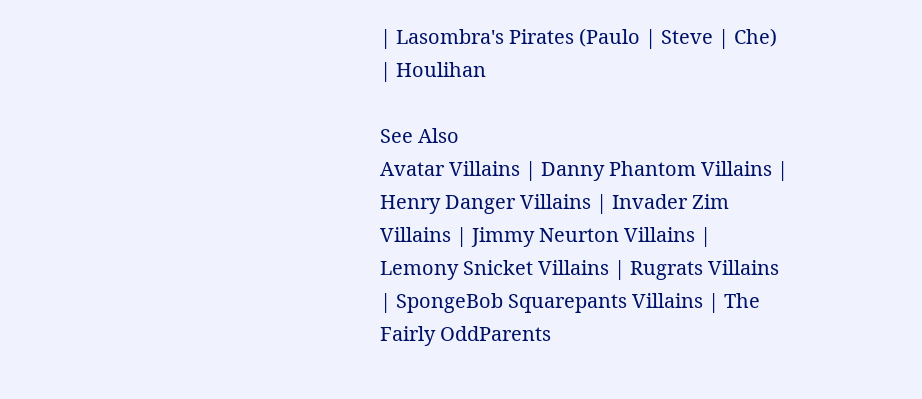| Lasombra's Pirates (Paulo | Steve | Che) | Houlihan

See Also
Avatar Villains | Danny Phantom Villains | Henry Danger Villains | Invader Zim Villains | Jimmy Neurton Villains | Lemony Snicket Villains | Rugrats Villains | SpongeBob Squarepants Villains | The Fairly OddParents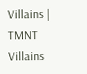Villains | TMNT Villains